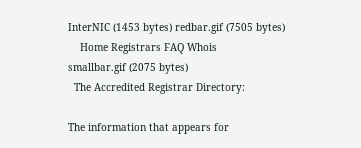InterNIC (1453 bytes) redbar.gif (7505 bytes)
    Home Registrars FAQ Whois
smallbar.gif (2075 bytes)
  The Accredited Registrar Directory:

The information that appears for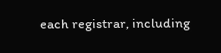each registrar, including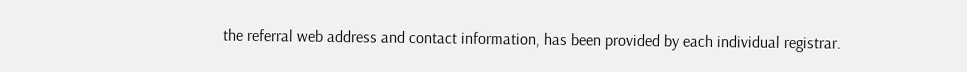the referral web address and contact information, has been provided by each individual registrar.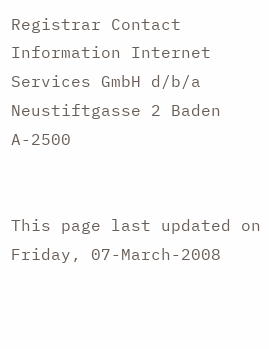Registrar Contact Information Internet Services GmbH d/b/a
Neustiftgasse 2 Baden A-2500


This page last updated on Friday, 07-March-2008